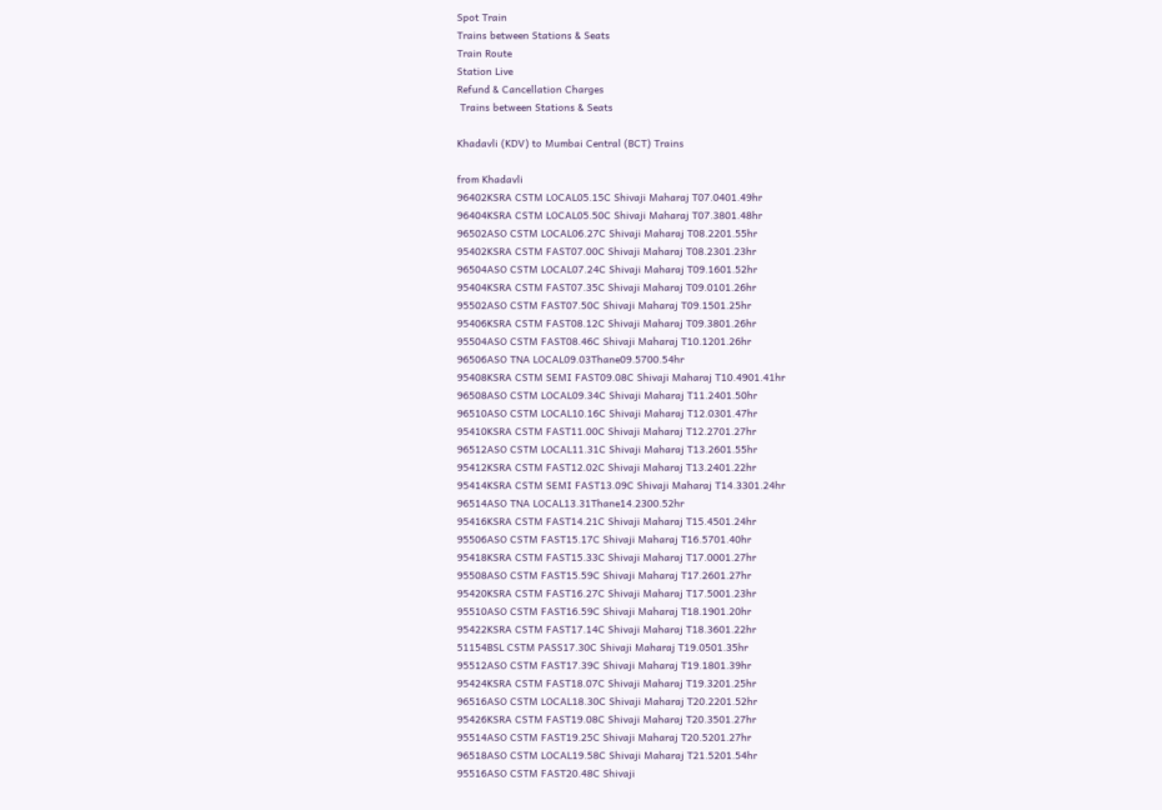Spot Train
Trains between Stations & Seats
Train Route
Station Live
Refund & Cancellation Charges
 Trains between Stations & Seats

Khadavli (KDV) to Mumbai Central (BCT) Trains

from Khadavli
96402KSRA CSTM LOCAL05.15C Shivaji Maharaj T07.0401.49hr
96404KSRA CSTM LOCAL05.50C Shivaji Maharaj T07.3801.48hr
96502ASO CSTM LOCAL06.27C Shivaji Maharaj T08.2201.55hr
95402KSRA CSTM FAST07.00C Shivaji Maharaj T08.2301.23hr
96504ASO CSTM LOCAL07.24C Shivaji Maharaj T09.1601.52hr
95404KSRA CSTM FAST07.35C Shivaji Maharaj T09.0101.26hr
95502ASO CSTM FAST07.50C Shivaji Maharaj T09.1501.25hr
95406KSRA CSTM FAST08.12C Shivaji Maharaj T09.3801.26hr
95504ASO CSTM FAST08.46C Shivaji Maharaj T10.1201.26hr
96506ASO TNA LOCAL09.03Thane09.5700.54hr
95408KSRA CSTM SEMI FAST09.08C Shivaji Maharaj T10.4901.41hr
96508ASO CSTM LOCAL09.34C Shivaji Maharaj T11.2401.50hr
96510ASO CSTM LOCAL10.16C Shivaji Maharaj T12.0301.47hr
95410KSRA CSTM FAST11.00C Shivaji Maharaj T12.2701.27hr
96512ASO CSTM LOCAL11.31C Shivaji Maharaj T13.2601.55hr
95412KSRA CSTM FAST12.02C Shivaji Maharaj T13.2401.22hr
95414KSRA CSTM SEMI FAST13.09C Shivaji Maharaj T14.3301.24hr
96514ASO TNA LOCAL13.31Thane14.2300.52hr
95416KSRA CSTM FAST14.21C Shivaji Maharaj T15.4501.24hr
95506ASO CSTM FAST15.17C Shivaji Maharaj T16.5701.40hr
95418KSRA CSTM FAST15.33C Shivaji Maharaj T17.0001.27hr
95508ASO CSTM FAST15.59C Shivaji Maharaj T17.2601.27hr
95420KSRA CSTM FAST16.27C Shivaji Maharaj T17.5001.23hr
95510ASO CSTM FAST16.59C Shivaji Maharaj T18.1901.20hr
95422KSRA CSTM FAST17.14C Shivaji Maharaj T18.3601.22hr
51154BSL CSTM PASS17.30C Shivaji Maharaj T19.0501.35hr
95512ASO CSTM FAST17.39C Shivaji Maharaj T19.1801.39hr
95424KSRA CSTM FAST18.07C Shivaji Maharaj T19.3201.25hr
96516ASO CSTM LOCAL18.30C Shivaji Maharaj T20.2201.52hr
95426KSRA CSTM FAST19.08C Shivaji Maharaj T20.3501.27hr
95514ASO CSTM FAST19.25C Shivaji Maharaj T20.5201.27hr
96518ASO CSTM LOCAL19.58C Shivaji Maharaj T21.5201.54hr
95516ASO CSTM FAST20.48C Shivaji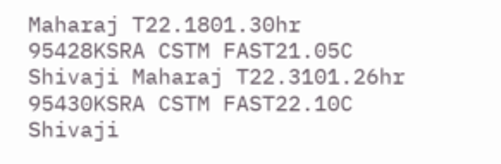Maharaj T22.1801.30hr
95428KSRA CSTM FAST21.05C Shivaji Maharaj T22.3101.26hr
95430KSRA CSTM FAST22.10C Shivaji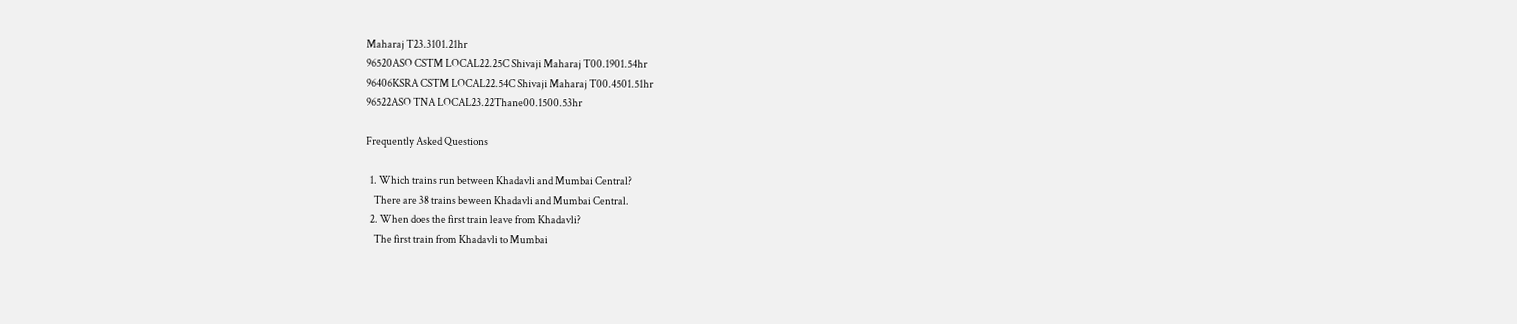Maharaj T23.3101.21hr
96520ASO CSTM LOCAL22.25C Shivaji Maharaj T00.1901.54hr
96406KSRA CSTM LOCAL22.54C Shivaji Maharaj T00.4501.51hr
96522ASO TNA LOCAL23.22Thane00.1500.53hr

Frequently Asked Questions

  1. Which trains run between Khadavli and Mumbai Central?
    There are 38 trains beween Khadavli and Mumbai Central.
  2. When does the first train leave from Khadavli?
    The first train from Khadavli to Mumbai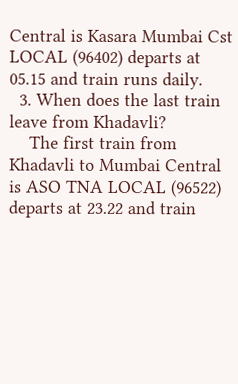Central is Kasara Mumbai Cst LOCAL (96402) departs at 05.15 and train runs daily.
  3. When does the last train leave from Khadavli?
    The first train from Khadavli to Mumbai Central is ASO TNA LOCAL (96522) departs at 23.22 and train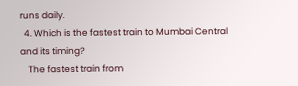runs daily.
  4. Which is the fastest train to Mumbai Central and its timing?
    The fastest train from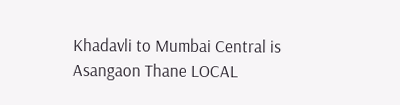Khadavli to Mumbai Central is Asangaon Thane LOCAL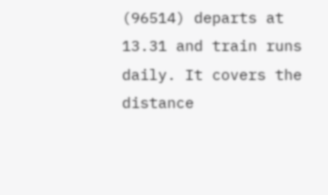(96514) departs at 13.31 and train runs daily. It covers the distance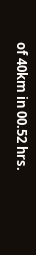of 40km in 00.52 hrs.